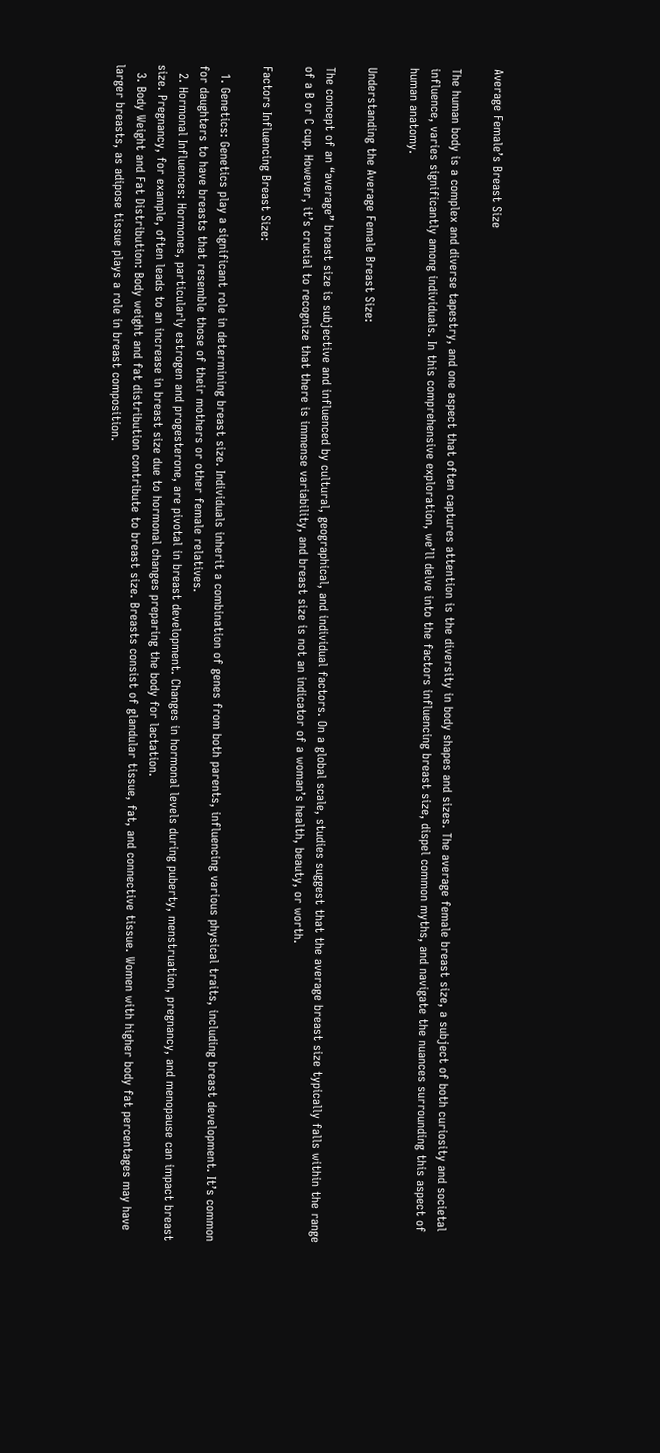Average Female’s Breast Size

The human body is a complex and diverse tapestry, and one aspect that often captures attention is the diversity in body shapes and sizes. The average female breast size, a subject of both curiosity and societal influence, varies significantly among individuals. In this comprehensive exploration, we’ll delve into the factors influencing breast size, dispel common myths, and navigate the nuances surrounding this aspect of human anatomy.

Understanding the Average Female Breast Size:

The concept of an “average” breast size is subjective and influenced by cultural, geographical, and individual factors. On a global scale, studies suggest that the average breast size typically falls within the range of a B or C cup. However, it’s crucial to recognize that there is immense variability, and breast size is not an indicator of a woman’s health, beauty, or worth.

Factors Influencing Breast Size:

  1. Genetics: Genetics play a significant role in determining breast size. Individuals inherit a combination of genes from both parents, influencing various physical traits, including breast development. It’s common for daughters to have breasts that resemble those of their mothers or other female relatives.
  2. Hormonal Influences: Hormones, particularly estrogen and progesterone, are pivotal in breast development. Changes in hormonal levels during puberty, menstruation, pregnancy, and menopause can impact breast size. Pregnancy, for example, often leads to an increase in breast size due to hormonal changes preparing the body for lactation.
  3. Body Weight and Fat Distribution: Body weight and fat distribution contribute to breast size. Breasts consist of glandular tissue, fat, and connective tissue. Women with higher body fat percentages may have larger breasts, as adipose tissue plays a role in breast composition.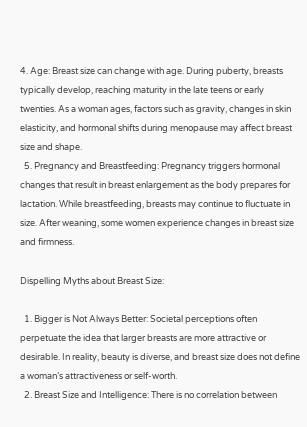4. Age: Breast size can change with age. During puberty, breasts typically develop, reaching maturity in the late teens or early twenties. As a woman ages, factors such as gravity, changes in skin elasticity, and hormonal shifts during menopause may affect breast size and shape.
  5. Pregnancy and Breastfeeding: Pregnancy triggers hormonal changes that result in breast enlargement as the body prepares for lactation. While breastfeeding, breasts may continue to fluctuate in size. After weaning, some women experience changes in breast size and firmness.

Dispelling Myths about Breast Size:

  1. Bigger is Not Always Better: Societal perceptions often perpetuate the idea that larger breasts are more attractive or desirable. In reality, beauty is diverse, and breast size does not define a woman’s attractiveness or self-worth.
  2. Breast Size and Intelligence: There is no correlation between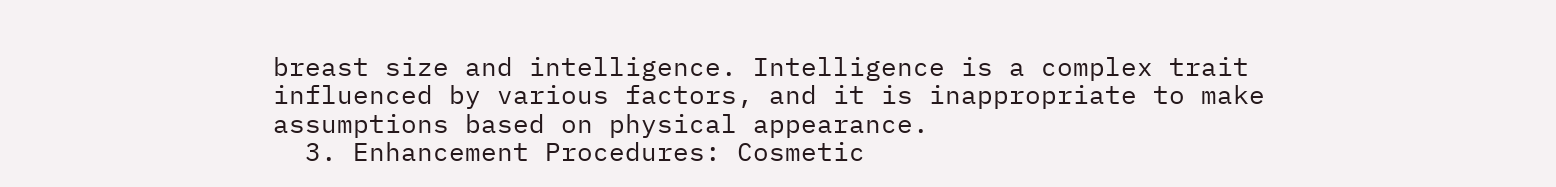breast size and intelligence. Intelligence is a complex trait influenced by various factors, and it is inappropriate to make assumptions based on physical appearance.
  3. Enhancement Procedures: Cosmetic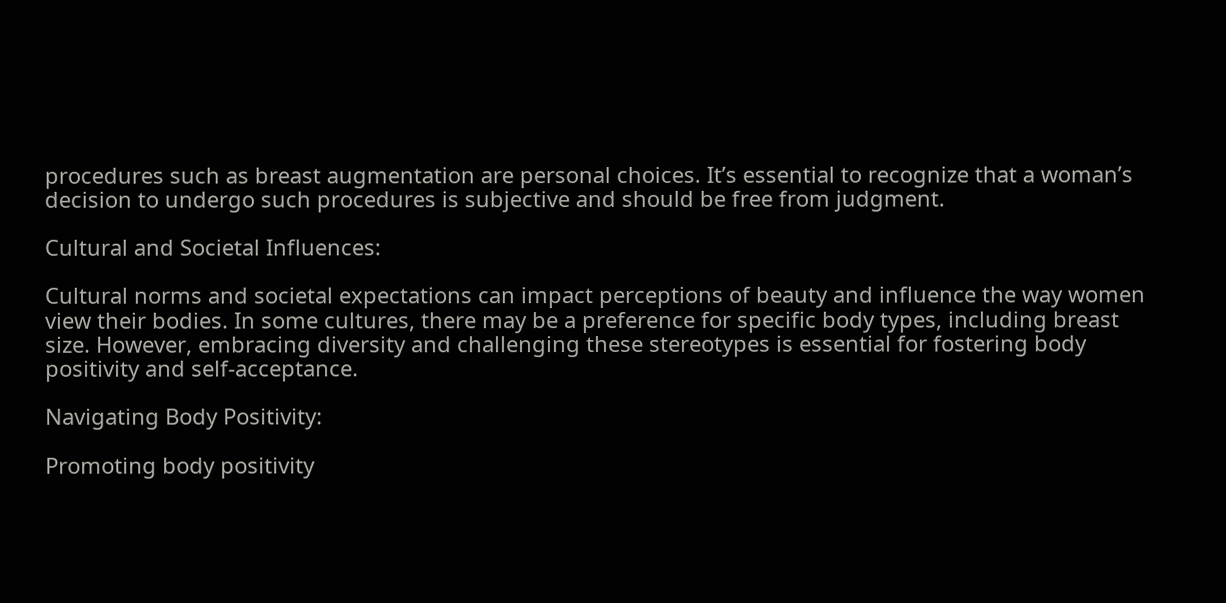procedures such as breast augmentation are personal choices. It’s essential to recognize that a woman’s decision to undergo such procedures is subjective and should be free from judgment.

Cultural and Societal Influences:

Cultural norms and societal expectations can impact perceptions of beauty and influence the way women view their bodies. In some cultures, there may be a preference for specific body types, including breast size. However, embracing diversity and challenging these stereotypes is essential for fostering body positivity and self-acceptance.

Navigating Body Positivity:

Promoting body positivity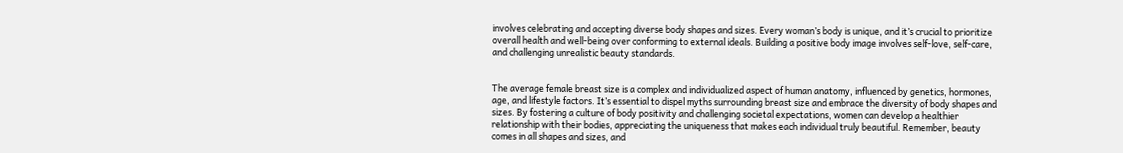involves celebrating and accepting diverse body shapes and sizes. Every woman’s body is unique, and it’s crucial to prioritize overall health and well-being over conforming to external ideals. Building a positive body image involves self-love, self-care, and challenging unrealistic beauty standards.


The average female breast size is a complex and individualized aspect of human anatomy, influenced by genetics, hormones, age, and lifestyle factors. It’s essential to dispel myths surrounding breast size and embrace the diversity of body shapes and sizes. By fostering a culture of body positivity and challenging societal expectations, women can develop a healthier relationship with their bodies, appreciating the uniqueness that makes each individual truly beautiful. Remember, beauty comes in all shapes and sizes, and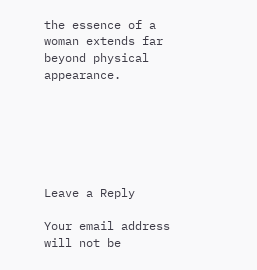the essence of a woman extends far beyond physical appearance.






Leave a Reply

Your email address will not be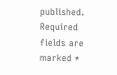published. Required fields are marked *